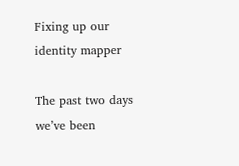Fixing up our identity mapper

The past two days we’ve been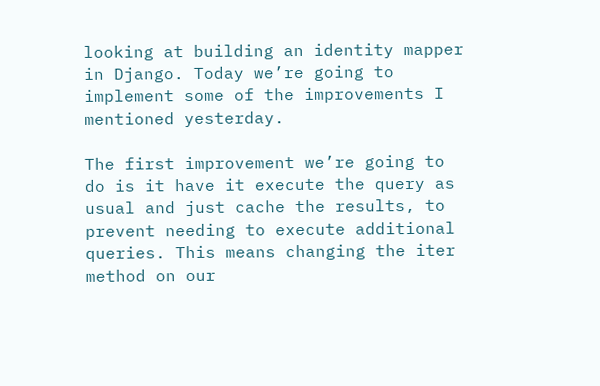looking at building an identity mapper in Django. Today we’re going to implement some of the improvements I mentioned yesterday.

The first improvement we’re going to do is it have it execute the query as usual and just cache the results, to prevent needing to execute additional queries. This means changing the iter method on our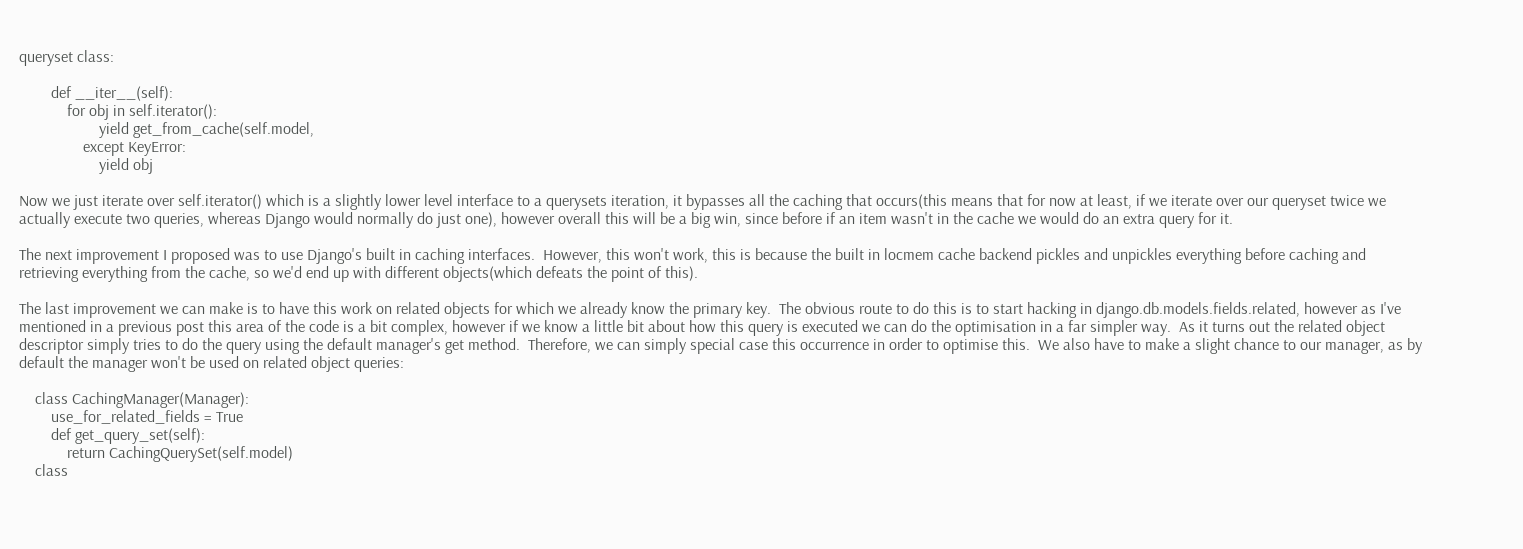queryset class:

        def __iter__(self):
            for obj in self.iterator():
                    yield get_from_cache(self.model,
                except KeyError:
                    yield obj

Now we just iterate over self.iterator() which is a slightly lower level interface to a querysets iteration, it bypasses all the caching that occurs(this means that for now at least, if we iterate over our queryset twice we actually execute two queries, whereas Django would normally do just one), however overall this will be a big win, since before if an item wasn't in the cache we would do an extra query for it.

The next improvement I proposed was to use Django's built in caching interfaces.  However, this won't work, this is because the built in locmem cache backend pickles and unpickles everything before caching and retrieving everything from the cache, so we'd end up with different objects(which defeats the point of this).

The last improvement we can make is to have this work on related objects for which we already know the primary key.  The obvious route to do this is to start hacking in django.db.models.fields.related, however as I've mentioned in a previous post this area of the code is a bit complex, however if we know a little bit about how this query is executed we can do the optimisation in a far simpler way.  As it turns out the related object descriptor simply tries to do the query using the default manager's get method.  Therefore, we can simply special case this occurrence in order to optimise this.  We also have to make a slight chance to our manager, as by default the manager won't be used on related object queries:

    class CachingManager(Manager):
        use_for_related_fields = True
        def get_query_set(self):
            return CachingQuerySet(self.model)
    class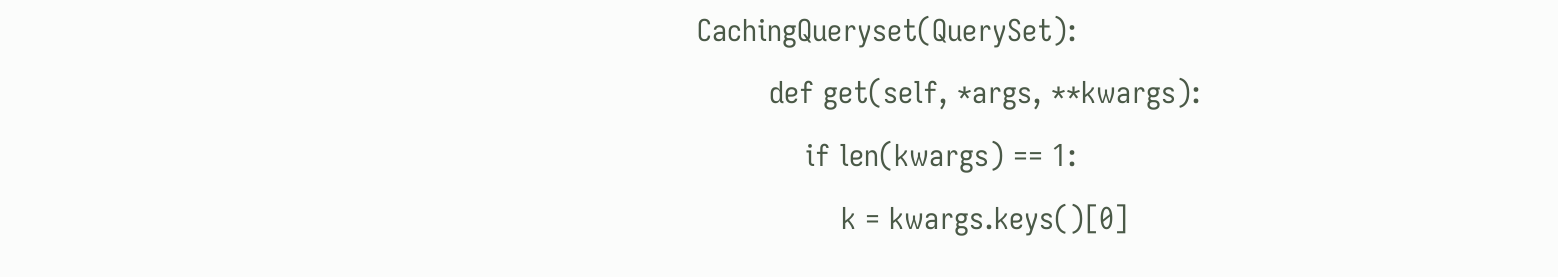CachingQueryset(QuerySet):
        def get(self, *args, **kwargs):
            if len(kwargs) == 1:
                k = kwargs.keys()[0]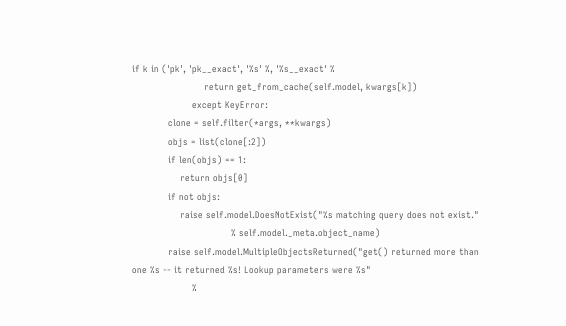if k in ('pk', 'pk__exact', '%s' %, '%s__exact' %
                        return get_from_cache(self.model, kwargs[k])
                    except KeyError:
            clone = self.filter(*args, **kwargs)
            objs = list(clone[:2])
            if len(objs) == 1:
                return objs[0]
            if not objs:
                raise self.model.DoesNotExist("%s matching query does not exist."
                                 % self.model._meta.object_name)
            raise self.model.MultipleObjectsReturned("get() returned more than one %s -- it returned %s! Lookup parameters were %s"
                    %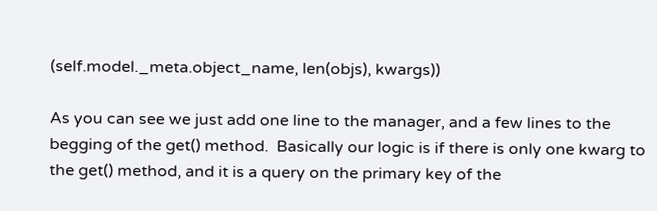(self.model._meta.object_name, len(objs), kwargs))

As you can see we just add one line to the manager, and a few lines to the begging of the get() method.  Basically our logic is if there is only one kwarg to the get() method, and it is a query on the primary key of the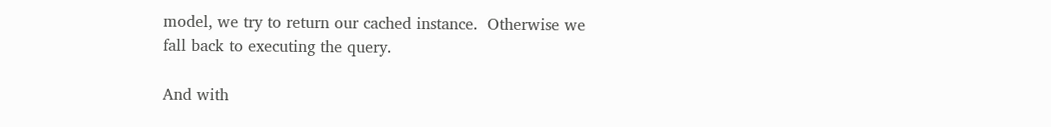model, we try to return our cached instance.  Otherwise we fall back to executing the query.

And with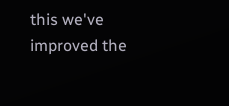this we've improved the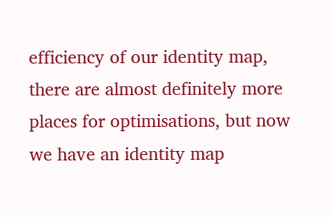efficiency of our identity map, there are almost definitely more places for optimisations, but now we have an identity map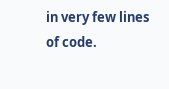in very few lines of code.